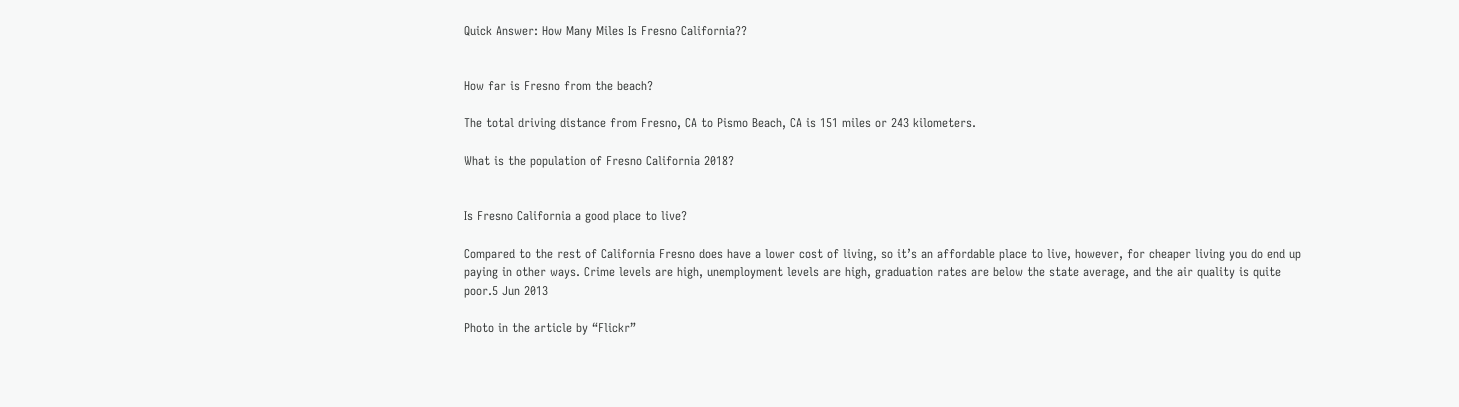Quick Answer: How Many Miles Is Fresno California??


How far is Fresno from the beach?

The total driving distance from Fresno, CA to Pismo Beach, CA is 151 miles or 243 kilometers.

What is the population of Fresno California 2018?


Is Fresno California a good place to live?

Compared to the rest of California Fresno does have a lower cost of living, so it’s an affordable place to live, however, for cheaper living you do end up paying in other ways. Crime levels are high, unemployment levels are high, graduation rates are below the state average, and the air quality is quite poor.5 Jun 2013

Photo in the article by “Flickr”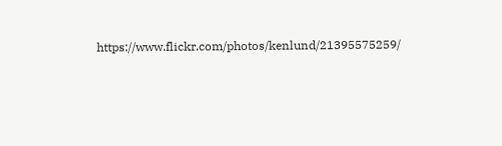https://www.flickr.com/photos/kenlund/21395575259/